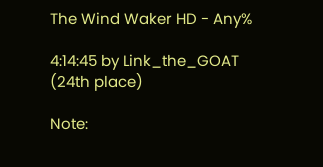The Wind Waker HD - Any%

4:14:45 by Link_the_GOAT (24th place)

Note: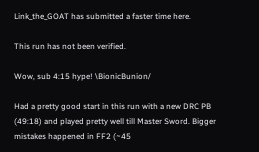Link_the_GOAT has submitted a faster time here.

This run has not been verified.

Wow, sub 4:15 hype! \BionicBunion/

Had a pretty good start in this run with a new DRC PB (49:18) and played pretty well till Master Sword. Bigger mistakes happened in FF2 (~45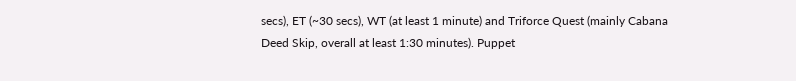secs), ET (~30 secs), WT (at least 1 minute) and Triforce Quest (mainly Cabana Deed Skip, overall at least 1:30 minutes). Puppet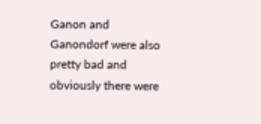Ganon and Ganondorf were also pretty bad and obviously there were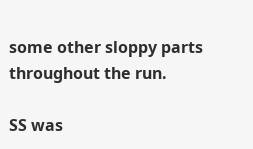some other sloppy parts throughout the run.

SS was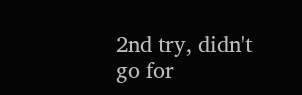2nd try, didn't go for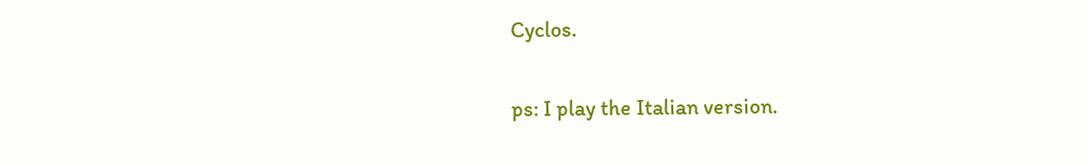Cyclos.

ps: I play the Italian version.